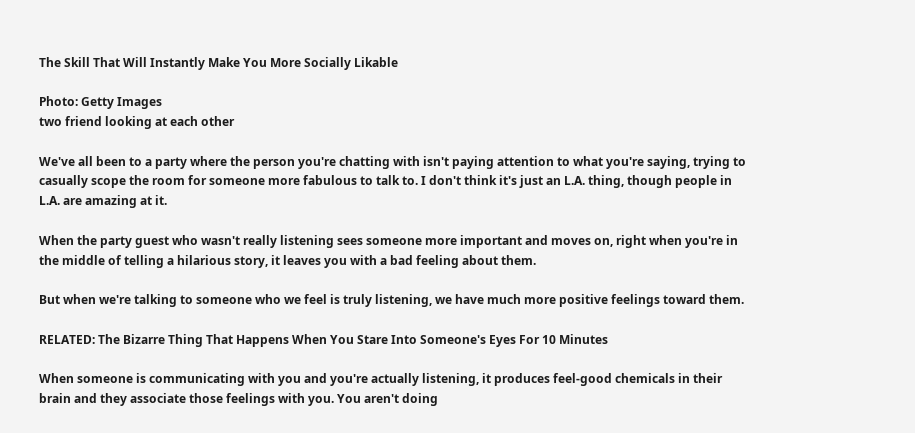The Skill That Will Instantly Make You More Socially Likable

Photo: Getty Images
two friend looking at each other

We've all been to a party where the person you're chatting with isn't paying attention to what you're saying, trying to casually scope the room for someone more fabulous to talk to. I don't think it's just an L.A. thing, though people in L.A. are amazing at it.

When the party guest who wasn't really listening sees someone more important and moves on, right when you're in the middle of telling a hilarious story, it leaves you with a bad feeling about them.

But when we're talking to someone who we feel is truly listening, we have much more positive feelings toward them.

RELATED: The Bizarre Thing That Happens When You Stare Into Someone's Eyes For 10 Minutes

When someone is communicating with you and you're actually listening, it produces feel-good chemicals in their brain and they associate those feelings with you. You aren't doing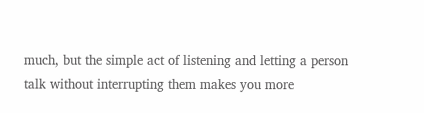much, but the simple act of listening and letting a person talk without interrupting them makes you more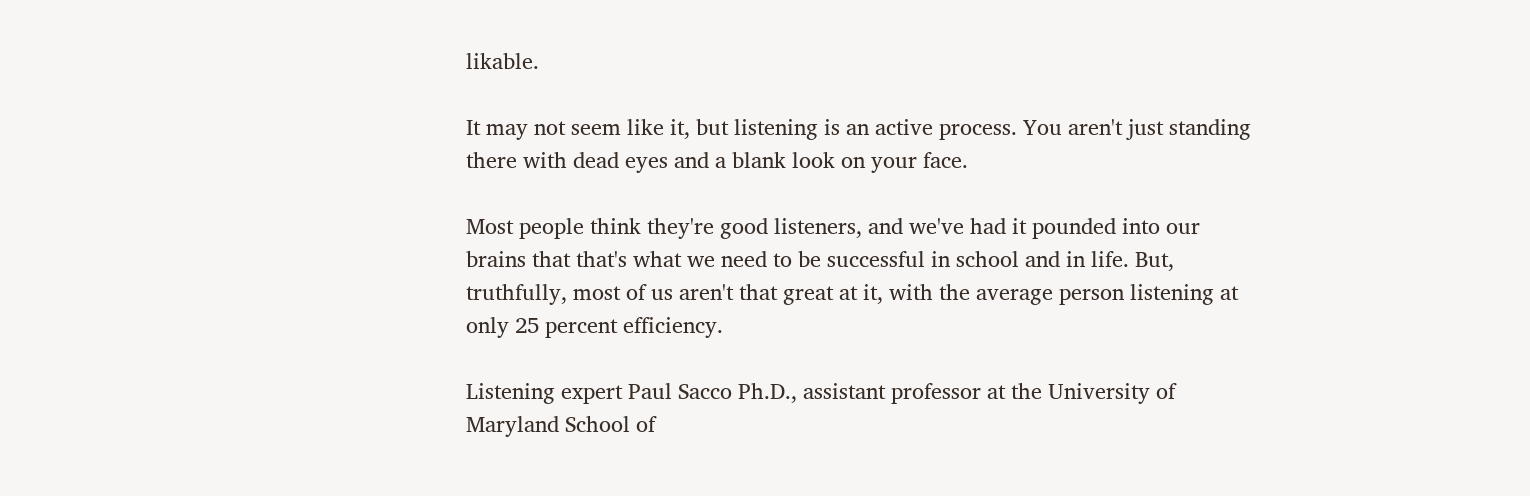likable.

It may not seem like it, but listening is an active process. You aren't just standing there with dead eyes and a blank look on your face.

Most people think they're good listeners, and we've had it pounded into our brains that that's what we need to be successful in school and in life. But, truthfully, most of us aren't that great at it, with the average person listening at only 25 percent efficiency.

Listening expert Paul Sacco Ph.D., assistant professor at the University of Maryland School of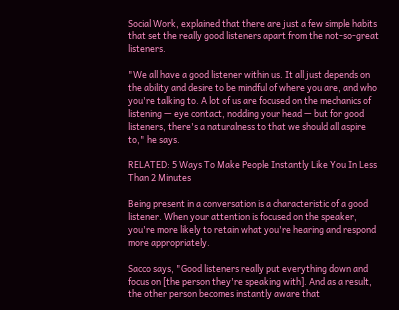Social Work, explained that there are just a few simple habits that set the really good listeners apart from the not-so-great listeners.

"We all have a good listener within us. It all just depends on the ability and desire to be mindful of where you are, and who you're talking to. A lot of us are focused on the mechanics of listening — eye contact, nodding your head — but for good listeners, there's a naturalness to that we should all aspire to," he says.

RELATED: 5 Ways To Make People Instantly Like You In Less Than 2 Minutes

Being present in a conversation is a characteristic of a good listener. When your attention is focused on the speaker, you're more likely to retain what you're hearing and respond more appropriately.

Sacco says, "Good listeners really put everything down and focus on [the person they're speaking with]. And as a result, the other person becomes instantly aware that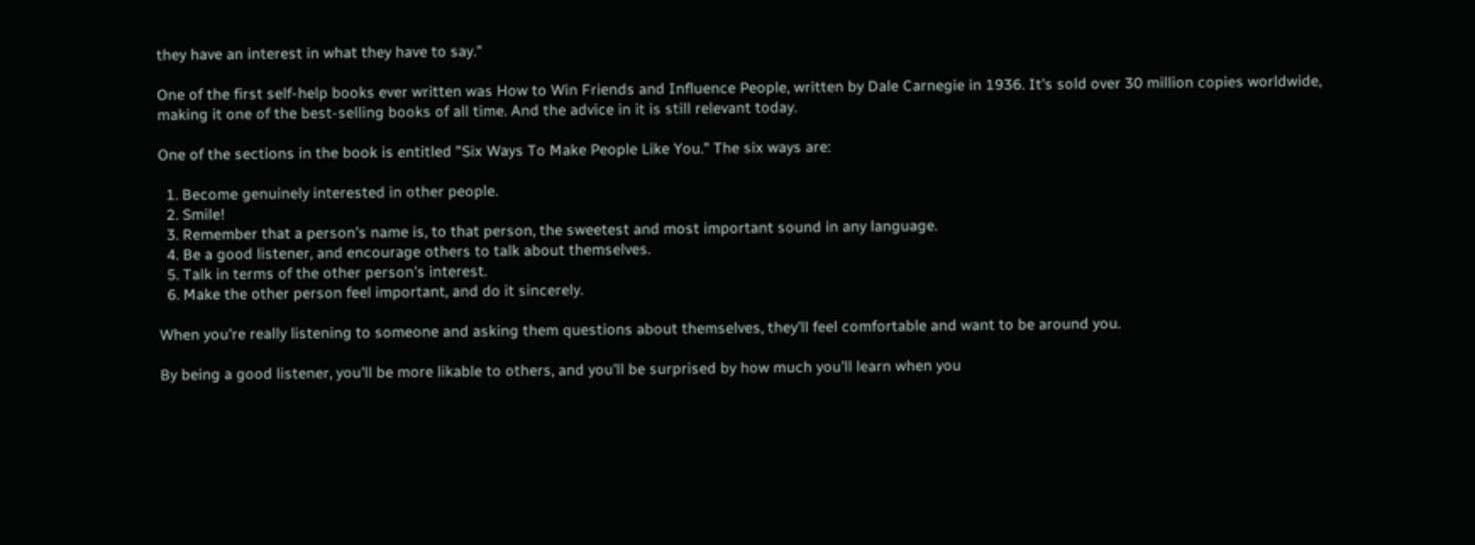they have an interest in what they have to say."

One of the first self-help books ever written was How to Win Friends and Influence People, written by Dale Carnegie in 1936. It's sold over 30 million copies worldwide, making it one of the best-selling books of all time. And the advice in it is still relevant today.

One of the sections in the book is entitled "Six Ways To Make People Like You." The six ways are:

  1. Become genuinely interested in other people.
  2. Smile!
  3. Remember that a person's name is, to that person, the sweetest and most important sound in any language.
  4. Be a good listener, and encourage others to talk about themselves.
  5. Talk in terms of the other person's interest.
  6. Make the other person feel important, and do it sincerely.

When you're really listening to someone and asking them questions about themselves, they'll feel comfortable and want to be around you.

By being a good listener, you'll be more likable to others, and you'll be surprised by how much you'll learn when you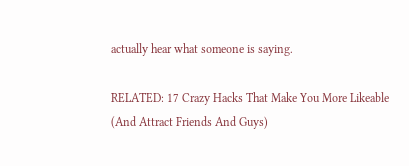actually hear what someone is saying.

RELATED: 17 Crazy Hacks That Make You More Likeable (And Attract Friends And Guys)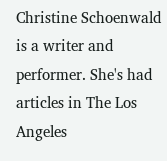Christine Schoenwald is a writer and performer. She's had articles in The Los Angeles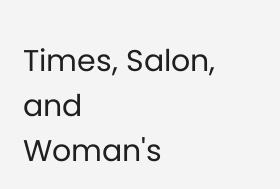Times, Salon, and Woman's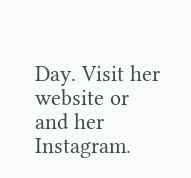Day. Visit her website or and her Instagram.